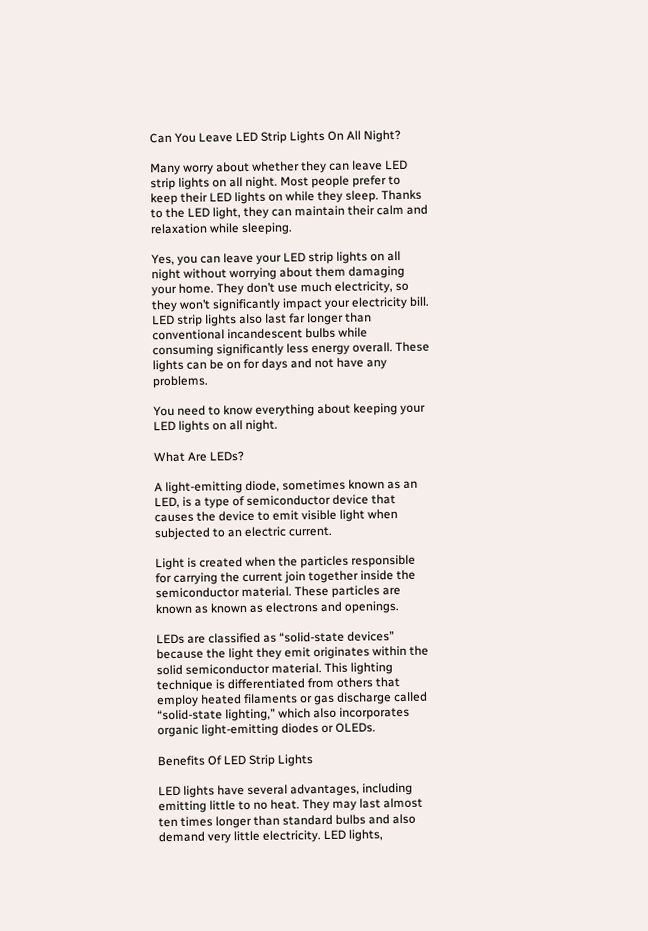Can You Leave LED Strip Lights On All Night?

Many worry about whether they can leave LED strip lights on all night. Most people prefer to keep their LED lights on while they sleep. Thanks to the LED light, they can maintain their calm and relaxation while sleeping.

Yes, you can leave your LED strip lights on all night without worrying about them damaging your home. They don’t use much electricity, so they won’t significantly impact your electricity bill. LED strip lights also last far longer than conventional incandescent bulbs while consuming significantly less energy overall. These lights can be on for days and not have any problems.

You need to know everything about keeping your LED lights on all night.

What Are LEDs?

A light-emitting diode, sometimes known as an LED, is a type of semiconductor device that causes the device to emit visible light when subjected to an electric current.

Light is created when the particles responsible for carrying the current join together inside the semiconductor material. These particles are known as known as electrons and openings.

LEDs are classified as “solid-state devices” because the light they emit originates within the solid semiconductor material. This lighting technique is differentiated from others that employ heated filaments or gas discharge called “solid-state lighting,” which also incorporates organic light-emitting diodes or OLEDs.

Benefits Of LED Strip Lights

LED lights have several advantages, including emitting little to no heat. They may last almost ten times longer than standard bulbs and also demand very little electricity. LED lights,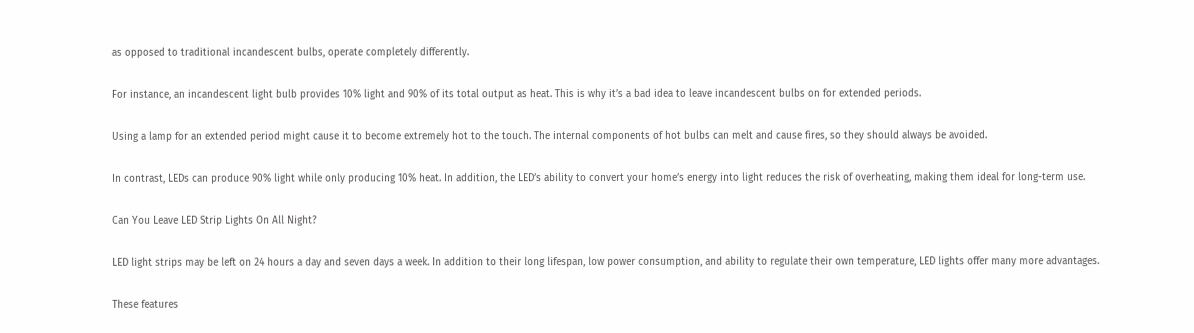as opposed to traditional incandescent bulbs, operate completely differently.

For instance, an incandescent light bulb provides 10% light and 90% of its total output as heat. This is why it’s a bad idea to leave incandescent bulbs on for extended periods.

Using a lamp for an extended period might cause it to become extremely hot to the touch. The internal components of hot bulbs can melt and cause fires, so they should always be avoided.

In contrast, LEDs can produce 90% light while only producing 10% heat. In addition, the LED’s ability to convert your home’s energy into light reduces the risk of overheating, making them ideal for long-term use.

Can You Leave LED Strip Lights On All Night?

LED light strips may be left on 24 hours a day and seven days a week. In addition to their long lifespan, low power consumption, and ability to regulate their own temperature, LED lights offer many more advantages.

These features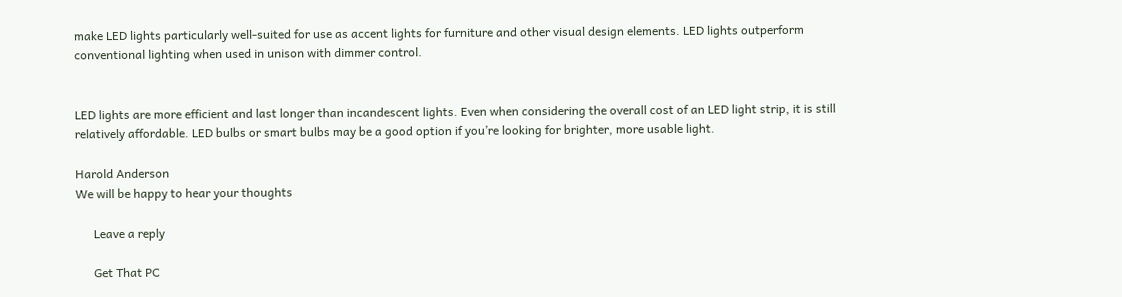make LED lights particularly well-suited for use as accent lights for furniture and other visual design elements. LED lights outperform conventional lighting when used in unison with dimmer control.


LED lights are more efficient and last longer than incandescent lights. Even when considering the overall cost of an LED light strip, it is still relatively affordable. LED bulbs or smart bulbs may be a good option if you’re looking for brighter, more usable light.

Harold Anderson
We will be happy to hear your thoughts

      Leave a reply

      Get That PC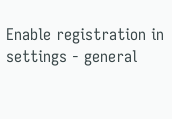Enable registration in settings - general